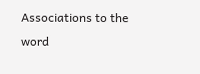Associations to the word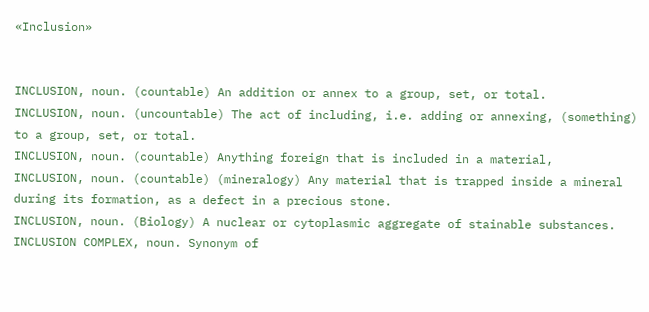«Inclusion»


INCLUSION, noun. (countable) An addition or annex to a group, set, or total.
INCLUSION, noun. (uncountable) The act of including, i.e. adding or annexing, (something) to a group, set, or total.
INCLUSION, noun. (countable) Anything foreign that is included in a material,
INCLUSION, noun. (countable) (mineralogy) Any material that is trapped inside a mineral during its formation, as a defect in a precious stone.
INCLUSION, noun. (Biology) A nuclear or cytoplasmic aggregate of stainable substances.
INCLUSION COMPLEX, noun. Synonym of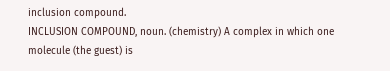inclusion compound.
INCLUSION COMPOUND, noun. (chemistry) A complex in which one molecule (the guest) is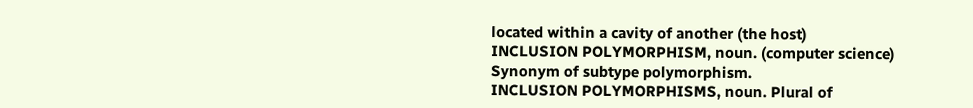located within a cavity of another (the host)
INCLUSION POLYMORPHISM, noun. (computer science) Synonym of subtype polymorphism.
INCLUSION POLYMORPHISMS, noun. Plural of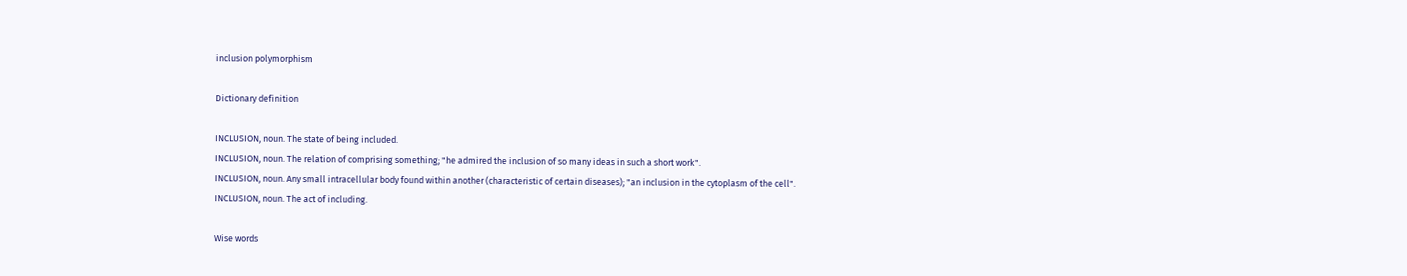inclusion polymorphism

Dictionary definition

INCLUSION, noun. The state of being included.
INCLUSION, noun. The relation of comprising something; "he admired the inclusion of so many ideas in such a short work".
INCLUSION, noun. Any small intracellular body found within another (characteristic of certain diseases); "an inclusion in the cytoplasm of the cell".
INCLUSION, noun. The act of including.

Wise words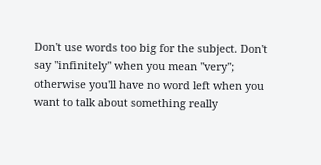Don't use words too big for the subject. Don't say "infinitely" when you mean "very"; otherwise you'll have no word left when you want to talk about something really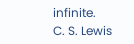infinite.
C. S. Lewis